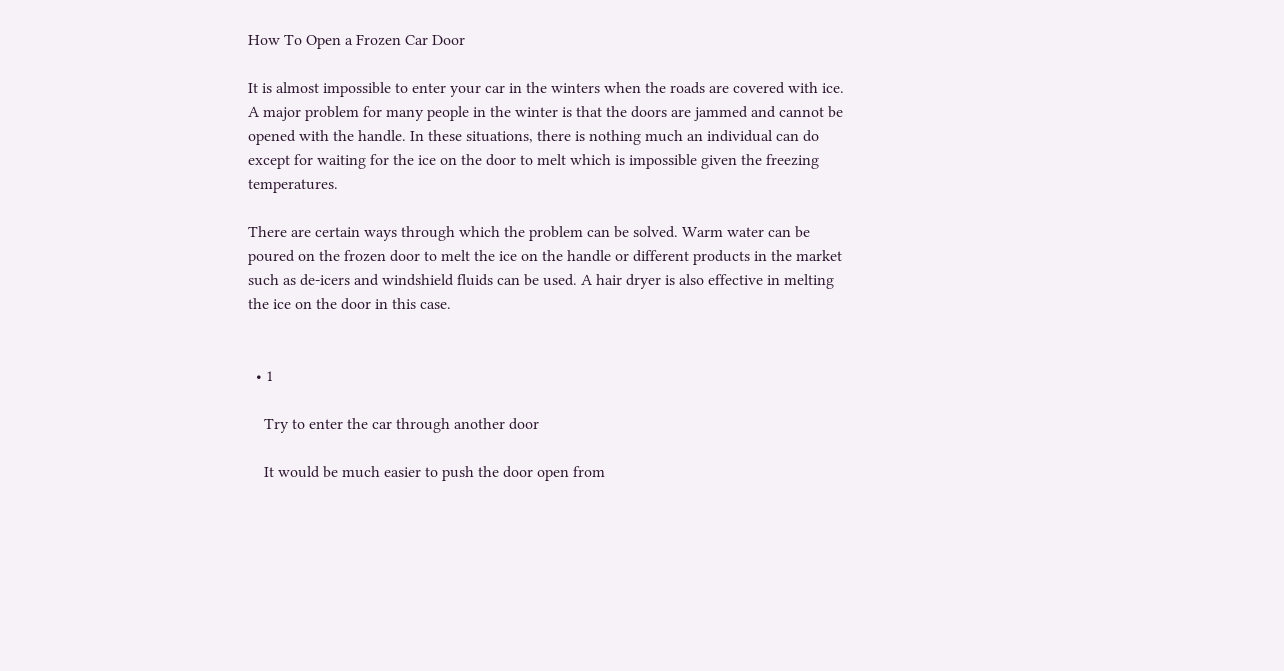How To Open a Frozen Car Door

It is almost impossible to enter your car in the winters when the roads are covered with ice. A major problem for many people in the winter is that the doors are jammed and cannot be opened with the handle. In these situations, there is nothing much an individual can do except for waiting for the ice on the door to melt which is impossible given the freezing temperatures.

There are certain ways through which the problem can be solved. Warm water can be poured on the frozen door to melt the ice on the handle or different products in the market such as de-icers and windshield fluids can be used. A hair dryer is also effective in melting the ice on the door in this case.


  • 1

    Try to enter the car through another door

    It would be much easier to push the door open from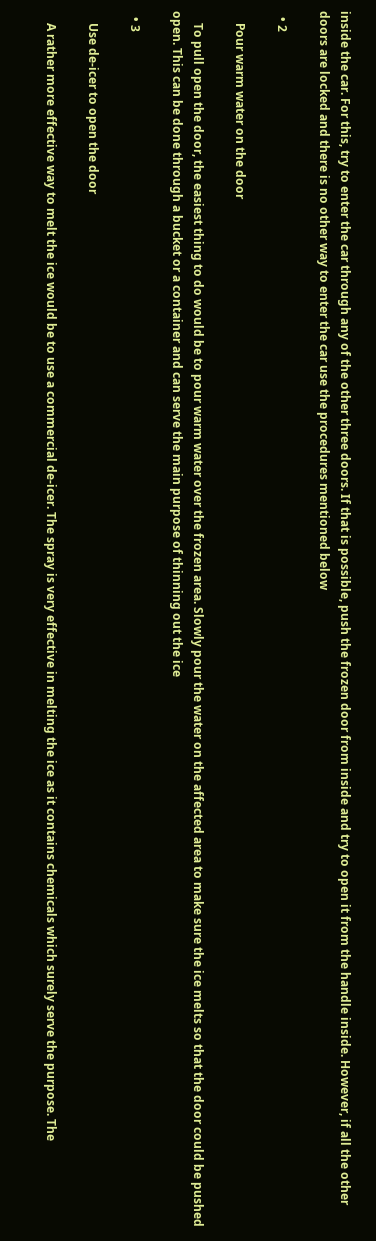inside the car. For this, try to enter the car through any of the other three doors. If that is possible, push the frozen door from inside and try to open it from the handle inside. However, if all the other doors are locked and there is no other way to enter the car use the procedures mentioned below

  • 2

    Pour warm water on the door

    To pull open the door, the easiest thing to do would be to pour warm water over the frozen area. Slowly pour the water on the affected area to make sure the ice melts so that the door could be pushed open. This can be done through a bucket or a container and can serve the main purpose of thinning out the ice

  • 3

    Use de-icer to open the door

    A rather more effective way to melt the ice would be to use a commercial de-icer. The spray is very effective in melting the ice as it contains chemicals which surely serve the purpose. The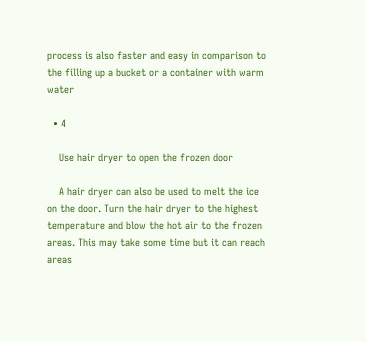process is also faster and easy in comparison to the filling up a bucket or a container with warm water

  • 4

    Use hair dryer to open the frozen door

    A hair dryer can also be used to melt the ice on the door. Turn the hair dryer to the highest temperature and blow the hot air to the frozen areas. This may take some time but it can reach areas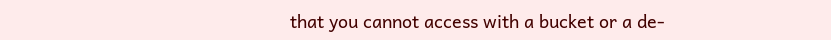that you cannot access with a bucket or a de-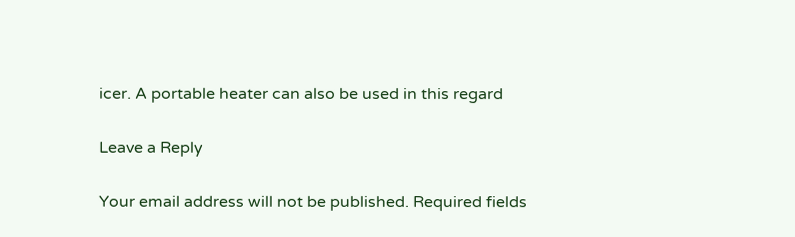icer. A portable heater can also be used in this regard

Leave a Reply

Your email address will not be published. Required fields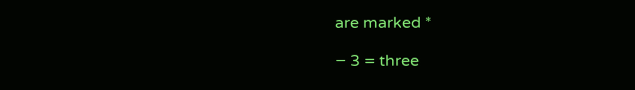are marked *

− 3 = three